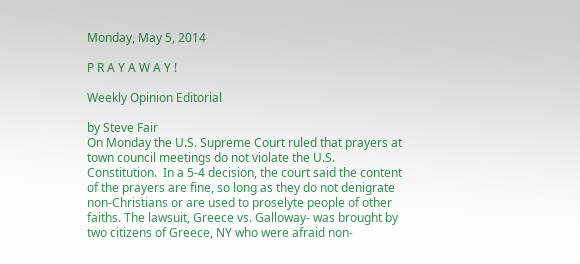Monday, May 5, 2014

P R A Y A W A Y !

Weekly Opinion Editorial

by Steve Fair
On Monday the U.S. Supreme Court ruled that prayers at town council meetings do not violate the U.S. Constitution.  In a 5-4 decision, the court said the content of the prayers are fine, so long as they do not denigrate non-Christians or are used to proselyte people of other faiths. The lawsuit, Greece vs. Galloway- was brought by two citizens of Greece, NY who were afraid non-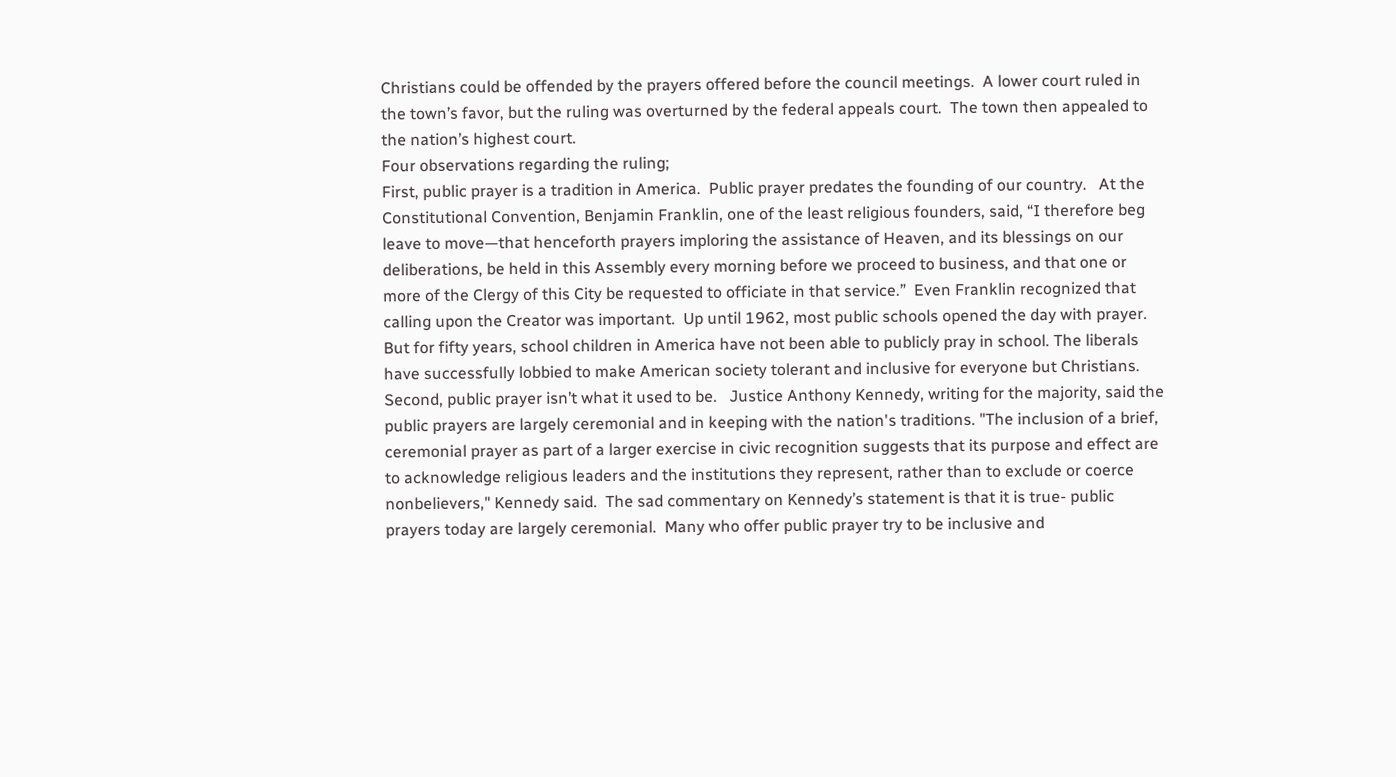Christians could be offended by the prayers offered before the council meetings.  A lower court ruled in the town’s favor, but the ruling was overturned by the federal appeals court.  The town then appealed to the nation’s highest court.
Four observations regarding the ruling;
First, public prayer is a tradition in America.  Public prayer predates the founding of our country.   At the Constitutional Convention, Benjamin Franklin, one of the least religious founders, said, “I therefore beg leave to move—that henceforth prayers imploring the assistance of Heaven, and its blessings on our deliberations, be held in this Assembly every morning before we proceed to business, and that one or more of the Clergy of this City be requested to officiate in that service.”  Even Franklin recognized that calling upon the Creator was important.  Up until 1962, most public schools opened the day with prayer.  But for fifty years, school children in America have not been able to publicly pray in school. The liberals have successfully lobbied to make American society tolerant and inclusive for everyone but Christians.
Second, public prayer isn’t what it used to be.   Justice Anthony Kennedy, writing for the majority, said the public prayers are largely ceremonial and in keeping with the nation's traditions. "The inclusion of a brief, ceremonial prayer as part of a larger exercise in civic recognition suggests that its purpose and effect are to acknowledge religious leaders and the institutions they represent, rather than to exclude or coerce nonbelievers," Kennedy said.  The sad commentary on Kennedy’s statement is that it is true- public prayers today are largely ceremonial.  Many who offer public prayer try to be inclusive and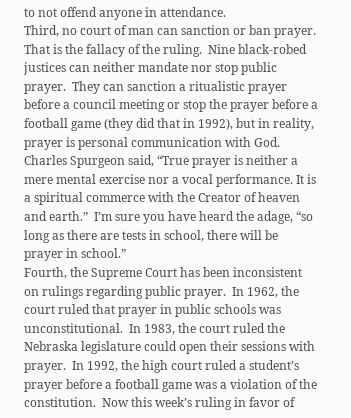to not offend anyone in attendance.
Third, no court of man can sanction or ban prayer.  That is the fallacy of the ruling.  Nine black-robed justices can neither mandate nor stop public prayer.  They can sanction a ritualistic prayer before a council meeting or stop the prayer before a football game (they did that in 1992), but in reality, prayer is personal communication with God.  Charles Spurgeon said, “True prayer is neither a mere mental exercise nor a vocal performance. It is a spiritual commerce with the Creator of heaven and earth.”  I’m sure you have heard the adage, “so long as there are tests in school, there will be prayer in school.”
Fourth, the Supreme Court has been inconsistent on rulings regarding public prayer.  In 1962, the court ruled that prayer in public schools was unconstitutional.  In 1983, the court ruled the Nebraska legislature could open their sessions with prayer.  In 1992, the high court ruled a student’s prayer before a football game was a violation of the constitution.  Now this week’s ruling in favor of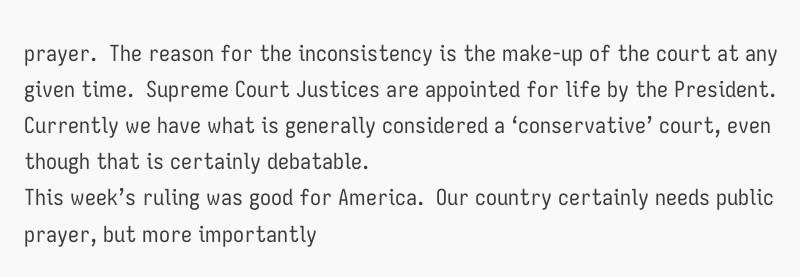prayer.  The reason for the inconsistency is the make-up of the court at any given time.  Supreme Court Justices are appointed for life by the President.  Currently we have what is generally considered a ‘conservative’ court, even though that is certainly debatable.
This week’s ruling was good for America.  Our country certainly needs public prayer, but more importantly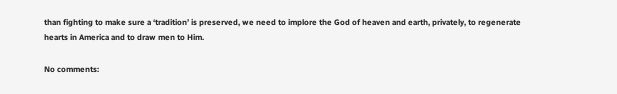than fighting to make sure a ‘tradition’ is preserved, we need to implore the God of heaven and earth, privately, to regenerate hearts in America and to draw men to Him.

No comments: